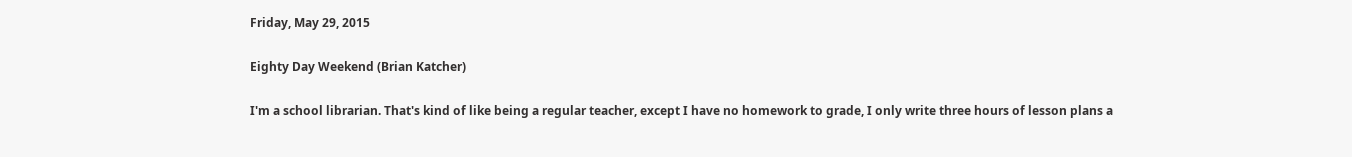Friday, May 29, 2015

Eighty Day Weekend (Brian Katcher)

I'm a school librarian. That's kind of like being a regular teacher, except I have no homework to grade, I only write three hours of lesson plans a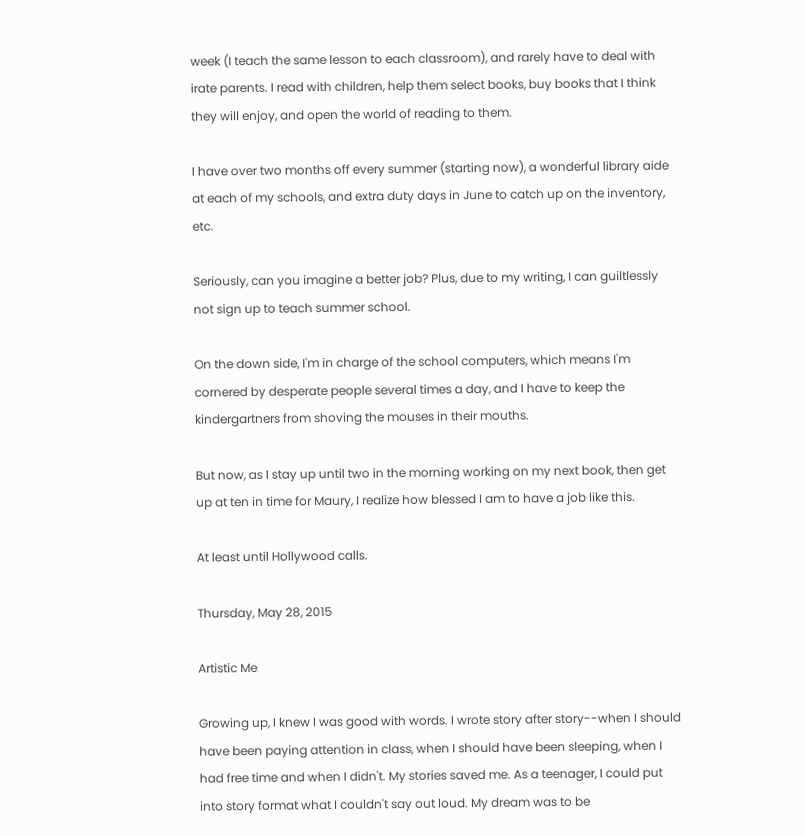week (I teach the same lesson to each classroom), and rarely have to deal with irate parents. I read with children, help them select books, buy books that I think they will enjoy, and open the world of reading to them.

I have over two months off every summer (starting now), a wonderful library aide at each of my schools, and extra duty days in June to catch up on the inventory, etc.

Seriously, can you imagine a better job? Plus, due to my writing, I can guiltlessly not sign up to teach summer school.

On the down side, I'm in charge of the school computers, which means I'm cornered by desperate people several times a day, and I have to keep the kindergartners from shoving the mouses in their mouths.

But now, as I stay up until two in the morning working on my next book, then get up at ten in time for Maury, I realize how blessed I am to have a job like this.

At least until Hollywood calls.

Thursday, May 28, 2015

Artistic Me

Growing up, I knew I was good with words. I wrote story after story--when I should have been paying attention in class, when I should have been sleeping, when I had free time and when I didn't. My stories saved me. As a teenager, I could put into story format what I couldn't say out loud. My dream was to be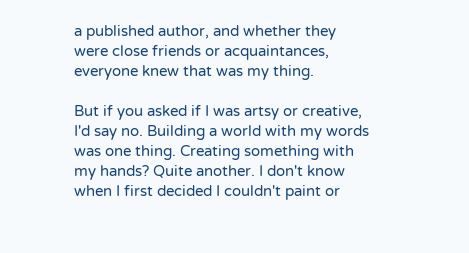a published author, and whether they were close friends or acquaintances, everyone knew that was my thing.

But if you asked if I was artsy or creative, I'd say no. Building a world with my words was one thing. Creating something with my hands? Quite another. I don't know when I first decided I couldn't paint or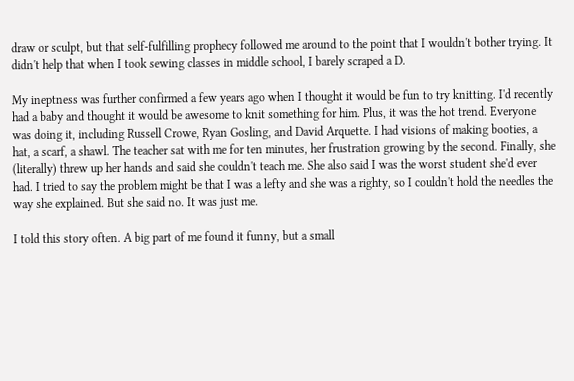draw or sculpt, but that self-fulfilling prophecy followed me around to the point that I wouldn't bother trying. It didn't help that when I took sewing classes in middle school, I barely scraped a D.

My ineptness was further confirmed a few years ago when I thought it would be fun to try knitting. I'd recently had a baby and thought it would be awesome to knit something for him. Plus, it was the hot trend. Everyone was doing it, including Russell Crowe, Ryan Gosling, and David Arquette. I had visions of making booties, a hat, a scarf, a shawl. The teacher sat with me for ten minutes, her frustration growing by the second. Finally, she (literally) threw up her hands and said she couldn't teach me. She also said I was the worst student she'd ever had. I tried to say the problem might be that I was a lefty and she was a righty, so I couldn't hold the needles the way she explained. But she said no. It was just me.

I told this story often. A big part of me found it funny, but a small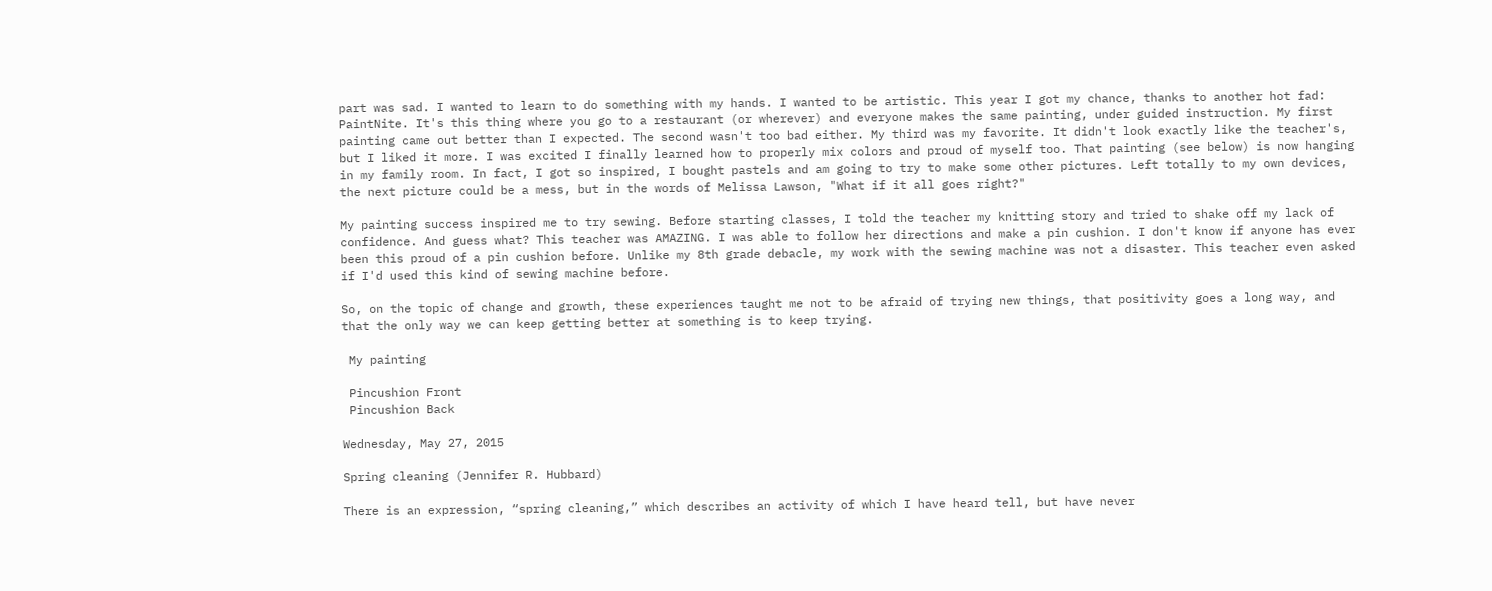part was sad. I wanted to learn to do something with my hands. I wanted to be artistic. This year I got my chance, thanks to another hot fad: PaintNite. It's this thing where you go to a restaurant (or wherever) and everyone makes the same painting, under guided instruction. My first painting came out better than I expected. The second wasn't too bad either. My third was my favorite. It didn't look exactly like the teacher's, but I liked it more. I was excited I finally learned how to properly mix colors and proud of myself too. That painting (see below) is now hanging in my family room. In fact, I got so inspired, I bought pastels and am going to try to make some other pictures. Left totally to my own devices, the next picture could be a mess, but in the words of Melissa Lawson, "What if it all goes right?"

My painting success inspired me to try sewing. Before starting classes, I told the teacher my knitting story and tried to shake off my lack of confidence. And guess what? This teacher was AMAZING. I was able to follow her directions and make a pin cushion. I don't know if anyone has ever been this proud of a pin cushion before. Unlike my 8th grade debacle, my work with the sewing machine was not a disaster. This teacher even asked if I'd used this kind of sewing machine before.

So, on the topic of change and growth, these experiences taught me not to be afraid of trying new things, that positivity goes a long way, and that the only way we can keep getting better at something is to keep trying.

 My painting

 Pincushion Front
 Pincushion Back

Wednesday, May 27, 2015

Spring cleaning (Jennifer R. Hubbard)

There is an expression, “spring cleaning,” which describes an activity of which I have heard tell, but have never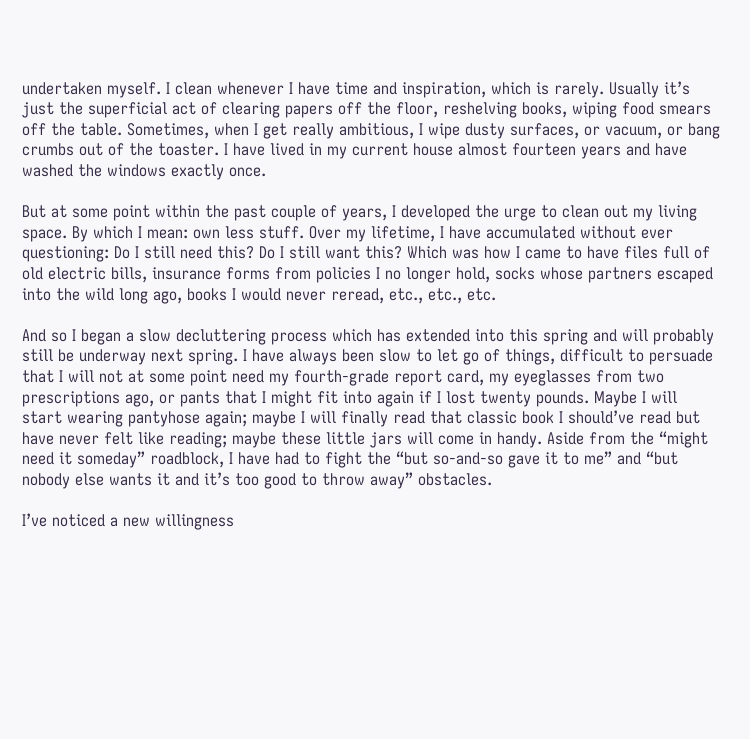undertaken myself. I clean whenever I have time and inspiration, which is rarely. Usually it’s just the superficial act of clearing papers off the floor, reshelving books, wiping food smears off the table. Sometimes, when I get really ambitious, I wipe dusty surfaces, or vacuum, or bang crumbs out of the toaster. I have lived in my current house almost fourteen years and have washed the windows exactly once.

But at some point within the past couple of years, I developed the urge to clean out my living space. By which I mean: own less stuff. Over my lifetime, I have accumulated without ever questioning: Do I still need this? Do I still want this? Which was how I came to have files full of old electric bills, insurance forms from policies I no longer hold, socks whose partners escaped into the wild long ago, books I would never reread, etc., etc., etc.

And so I began a slow decluttering process which has extended into this spring and will probably still be underway next spring. I have always been slow to let go of things, difficult to persuade that I will not at some point need my fourth-grade report card, my eyeglasses from two prescriptions ago, or pants that I might fit into again if I lost twenty pounds. Maybe I will start wearing pantyhose again; maybe I will finally read that classic book I should’ve read but have never felt like reading; maybe these little jars will come in handy. Aside from the “might need it someday” roadblock, I have had to fight the “but so-and-so gave it to me” and “but nobody else wants it and it’s too good to throw away” obstacles.

I’ve noticed a new willingness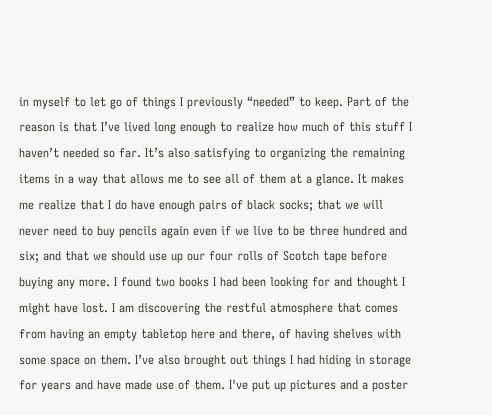in myself to let go of things I previously “needed” to keep. Part of the reason is that I’ve lived long enough to realize how much of this stuff I haven’t needed so far. It’s also satisfying to organizing the remaining items in a way that allows me to see all of them at a glance. It makes me realize that I do have enough pairs of black socks; that we will never need to buy pencils again even if we live to be three hundred and six; and that we should use up our four rolls of Scotch tape before buying any more. I found two books I had been looking for and thought I might have lost. I am discovering the restful atmosphere that comes from having an empty tabletop here and there, of having shelves with some space on them. I’ve also brought out things I had hiding in storage for years and have made use of them. I've put up pictures and a poster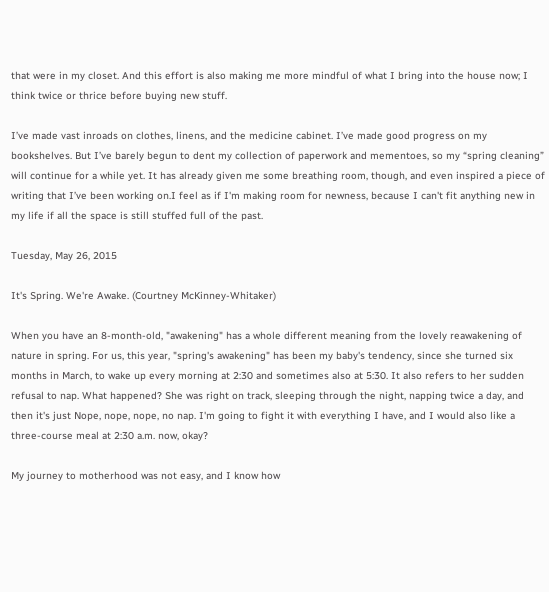that were in my closet. And this effort is also making me more mindful of what I bring into the house now; I think twice or thrice before buying new stuff.

I’ve made vast inroads on clothes, linens, and the medicine cabinet. I’ve made good progress on my bookshelves. But I’ve barely begun to dent my collection of paperwork and mementoes, so my “spring cleaning” will continue for a while yet. It has already given me some breathing room, though, and even inspired a piece of writing that I’ve been working on.I feel as if I'm making room for newness, because I can't fit anything new in my life if all the space is still stuffed full of the past.

Tuesday, May 26, 2015

It's Spring. We're Awake. (Courtney McKinney-Whitaker)

When you have an 8-month-old, "awakening" has a whole different meaning from the lovely reawakening of nature in spring. For us, this year, "spring's awakening" has been my baby's tendency, since she turned six months in March, to wake up every morning at 2:30 and sometimes also at 5:30. It also refers to her sudden refusal to nap. What happened? She was right on track, sleeping through the night, napping twice a day, and then it's just Nope, nope, nope, no nap. I'm going to fight it with everything I have, and I would also like a three-course meal at 2:30 a.m. now, okay?

My journey to motherhood was not easy, and I know how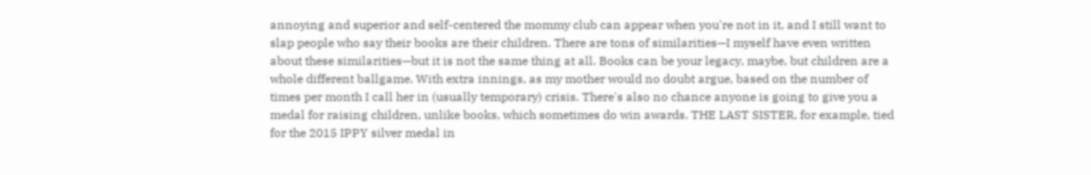annoying and superior and self-centered the mommy club can appear when you're not in it, and I still want to slap people who say their books are their children. There are tons of similarities—I myself have even written about these similarities—but it is not the same thing at all. Books can be your legacy, maybe, but children are a whole different ballgame. With extra innings, as my mother would no doubt argue, based on the number of times per month I call her in (usually temporary) crisis. There's also no chance anyone is going to give you a medal for raising children, unlike books, which sometimes do win awards. THE LAST SISTER, for example, tied for the 2015 IPPY silver medal in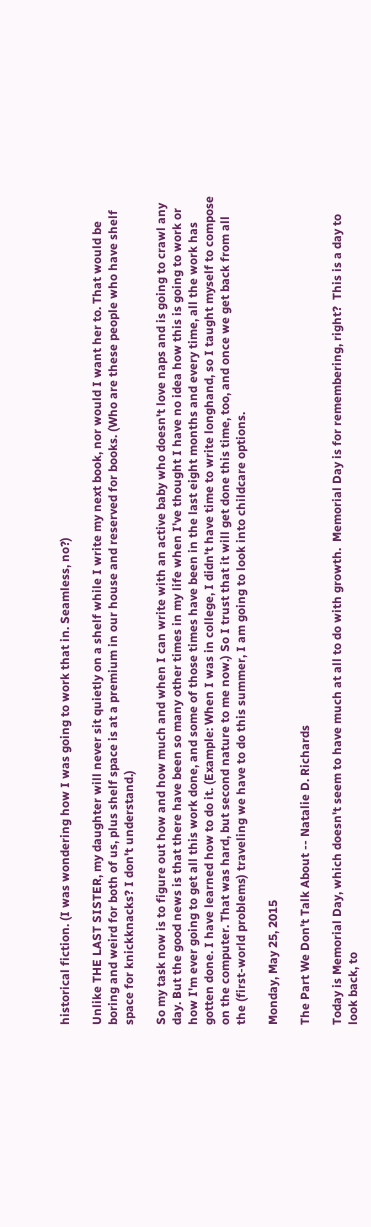historical fiction. (I was wondering how I was going to work that in. Seamless, no?)

Unlike THE LAST SISTER, my daughter will never sit quietly on a shelf while I write my next book, nor would I want her to. That would be boring and weird for both of us, plus shelf space is at a premium in our house and reserved for books. (Who are these people who have shelf space for knickknacks? I don't understand.)

So my task now is to figure out how and how much and when I can write with an active baby who doesn't love naps and is going to crawl any day. But the good news is that there have been so many other times in my life when I've thought I have no idea how this is going to work or  how I'm ever going to get all this work done, and some of those times have been in the last eight months and every time, all the work has gotten done. I have learned how to do it. (Example: When I was in college, I didn't have time to write longhand, so I taught myself to compose on the computer. That was hard, but second nature to me now.) So I trust that it will get done this time, too, and once we get back from all the (first-world problems) traveling we have to do this summer, I am going to look into childcare options.

Monday, May 25, 2015

The Part We Don't Talk About -- Natalie D. Richards

Today is Memorial Day, which doesn't seem to have much at all to do with growth.  Memorial Day is for remembering, right?  This is a day to look back, to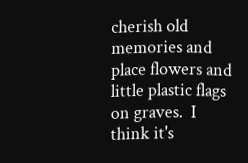cherish old memories and place flowers and little plastic flags on graves.  I think it's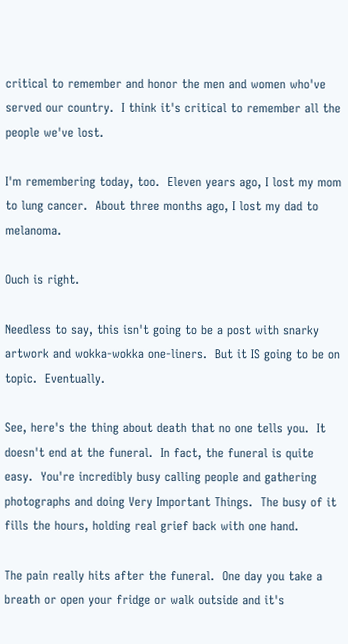critical to remember and honor the men and women who've served our country.  I think it's critical to remember all the people we've lost.

I'm remembering today, too.  Eleven years ago, I lost my mom to lung cancer.  About three months ago, I lost my dad to melanoma.

Ouch is right.

Needless to say, this isn't going to be a post with snarky artwork and wokka-wokka one-liners.  But it IS going to be on topic.  Eventually.

See, here's the thing about death that no one tells you.  It doesn't end at the funeral.  In fact, the funeral is quite easy.  You're incredibly busy calling people and gathering photographs and doing Very Important Things.  The busy of it fills the hours, holding real grief back with one hand.

The pain really hits after the funeral.  One day you take a breath or open your fridge or walk outside and it's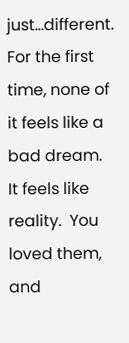just...different. For the first time, none of it feels like a bad dream.  It feels like reality.  You loved them, and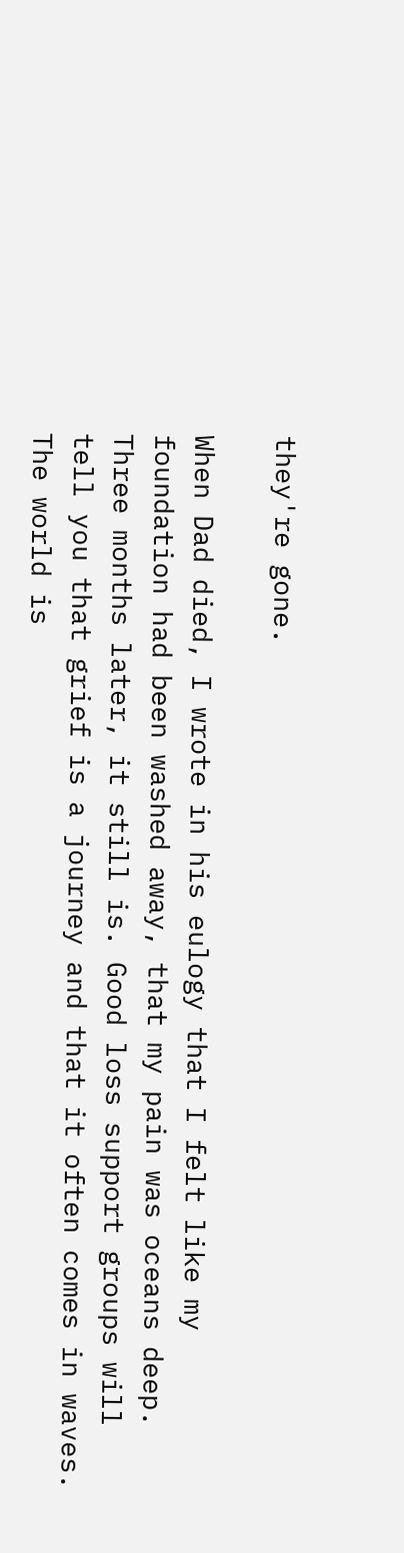they're gone.

When Dad died, I wrote in his eulogy that I felt like my foundation had been washed away, that my pain was oceans deep.  Three months later, it still is. Good loss support groups will tell you that grief is a journey and that it often comes in waves.  The world is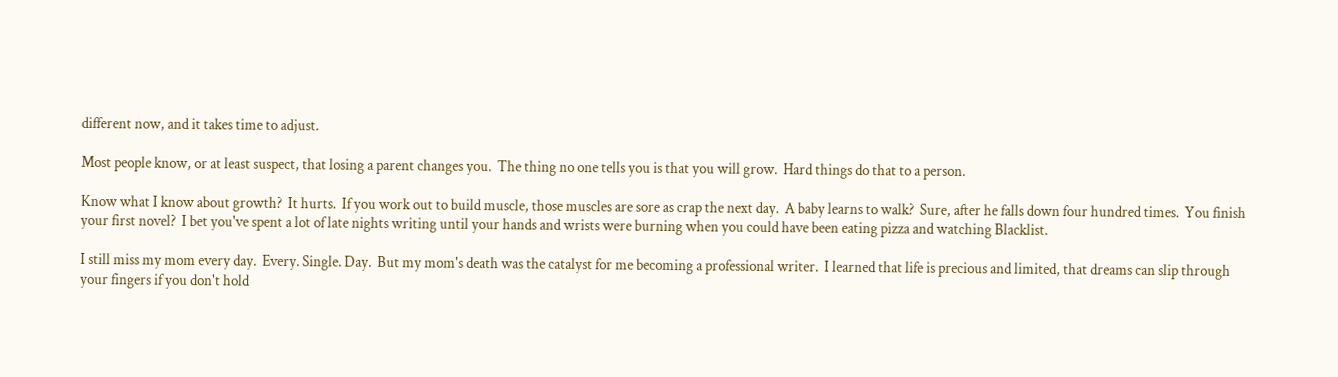different now, and it takes time to adjust.

Most people know, or at least suspect, that losing a parent changes you.  The thing no one tells you is that you will grow.  Hard things do that to a person.

Know what I know about growth?  It hurts.  If you work out to build muscle, those muscles are sore as crap the next day.  A baby learns to walk?  Sure, after he falls down four hundred times.  You finish your first novel?  I bet you've spent a lot of late nights writing until your hands and wrists were burning when you could have been eating pizza and watching Blacklist.

I still miss my mom every day.  Every. Single. Day.  But my mom's death was the catalyst for me becoming a professional writer.  I learned that life is precious and limited, that dreams can slip through your fingers if you don't hold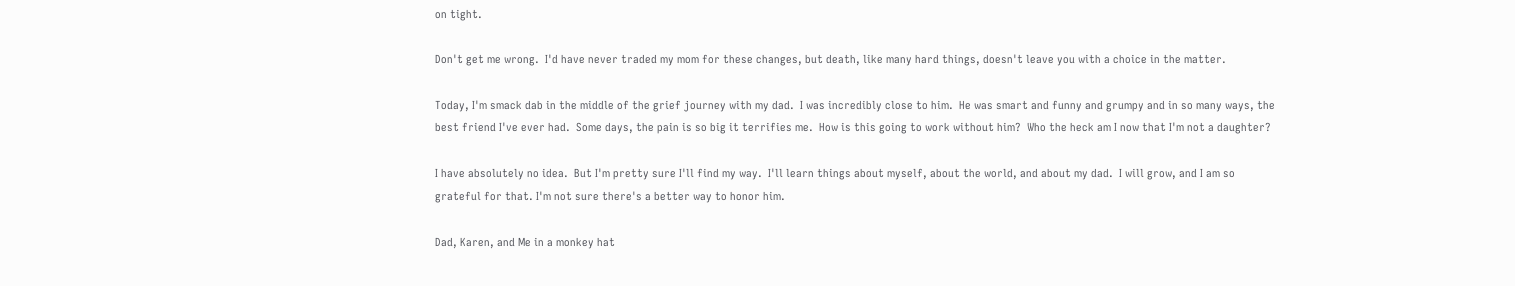on tight.

Don't get me wrong.  I'd have never traded my mom for these changes, but death, like many hard things, doesn't leave you with a choice in the matter.

Today, I'm smack dab in the middle of the grief journey with my dad.  I was incredibly close to him.  He was smart and funny and grumpy and in so many ways, the best friend I've ever had.  Some days, the pain is so big it terrifies me.  How is this going to work without him?  Who the heck am I now that I'm not a daughter?

I have absolutely no idea.  But I'm pretty sure I'll find my way.  I'll learn things about myself, about the world, and about my dad.  I will grow, and I am so grateful for that. I'm not sure there's a better way to honor him.

Dad, Karen, and Me in a monkey hat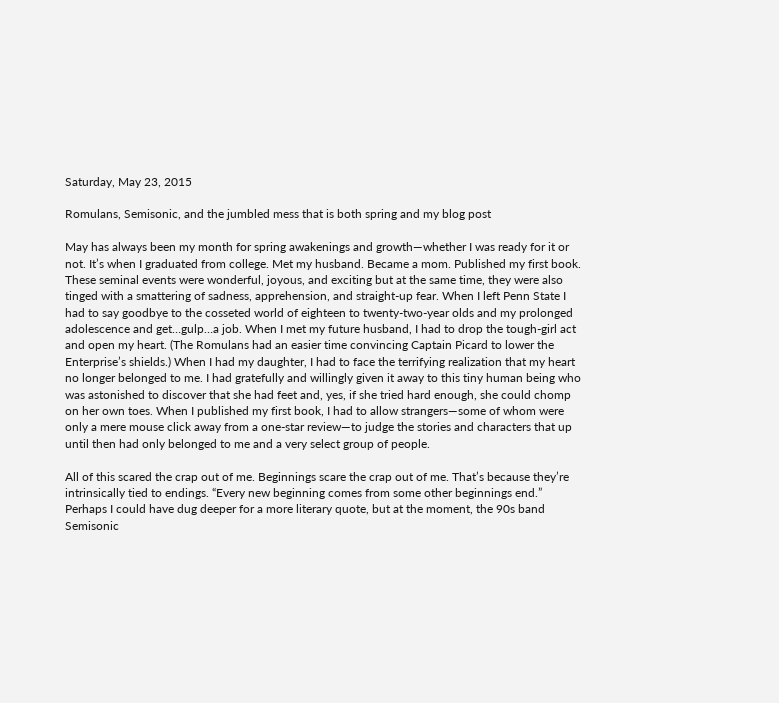Saturday, May 23, 2015

Romulans, Semisonic, and the jumbled mess that is both spring and my blog post

May has always been my month for spring awakenings and growth—whether I was ready for it or not. It’s when I graduated from college. Met my husband. Became a mom. Published my first book.
These seminal events were wonderful, joyous, and exciting but at the same time, they were also tinged with a smattering of sadness, apprehension, and straight-up fear. When I left Penn State I had to say goodbye to the cosseted world of eighteen to twenty-two-year olds and my prolonged adolescence and get…gulp…a job. When I met my future husband, I had to drop the tough-girl act and open my heart. (The Romulans had an easier time convincing Captain Picard to lower the Enterprise’s shields.) When I had my daughter, I had to face the terrifying realization that my heart no longer belonged to me. I had gratefully and willingly given it away to this tiny human being who was astonished to discover that she had feet and, yes, if she tried hard enough, she could chomp on her own toes. When I published my first book, I had to allow strangers—some of whom were only a mere mouse click away from a one-star review—to judge the stories and characters that up until then had only belonged to me and a very select group of people.

All of this scared the crap out of me. Beginnings scare the crap out of me. That’s because they’re intrinsically tied to endings. “Every new beginning comes from some other beginnings end.” Perhaps I could have dug deeper for a more literary quote, but at the moment, the 90s band Semisonic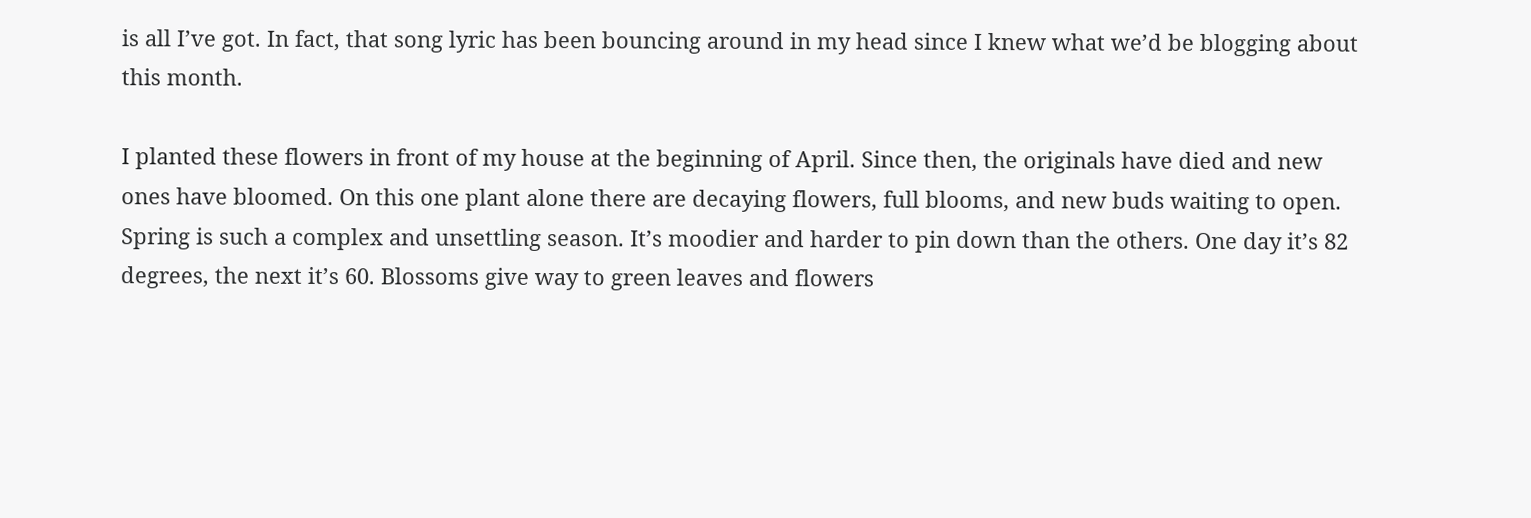is all I’ve got. In fact, that song lyric has been bouncing around in my head since I knew what we’d be blogging about this month.

I planted these flowers in front of my house at the beginning of April. Since then, the originals have died and new ones have bloomed. On this one plant alone there are decaying flowers, full blooms, and new buds waiting to open.
Spring is such a complex and unsettling season. It’s moodier and harder to pin down than the others. One day it’s 82 degrees, the next it’s 60. Blossoms give way to green leaves and flowers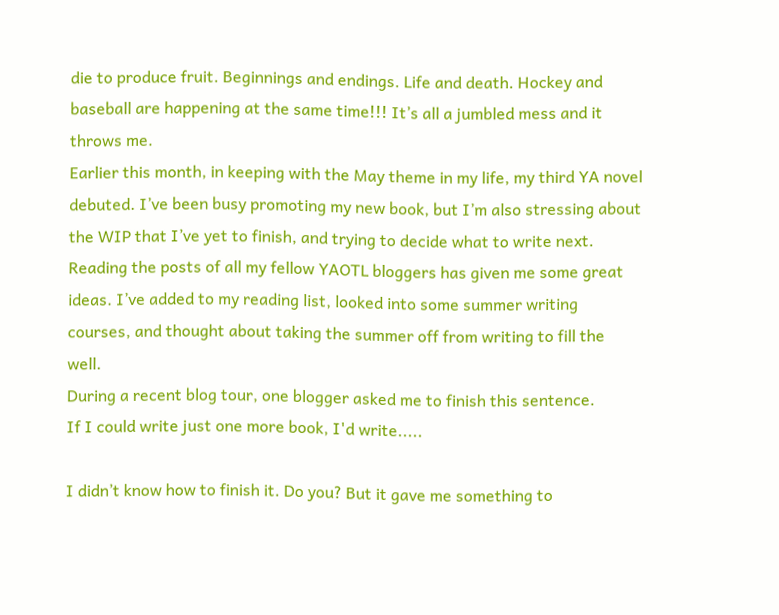die to produce fruit. Beginnings and endings. Life and death. Hockey and baseball are happening at the same time!!! It’s all a jumbled mess and it throws me.
Earlier this month, in keeping with the May theme in my life, my third YA novel debuted. I’ve been busy promoting my new book, but I’m also stressing about the WIP that I’ve yet to finish, and trying to decide what to write next. Reading the posts of all my fellow YAOTL bloggers has given me some great ideas. I’ve added to my reading list, looked into some summer writing courses, and thought about taking the summer off from writing to fill the well.
During a recent blog tour, one blogger asked me to finish this sentence.
If I could write just one more book, I'd write.....

I didn’t know how to finish it. Do you? But it gave me something to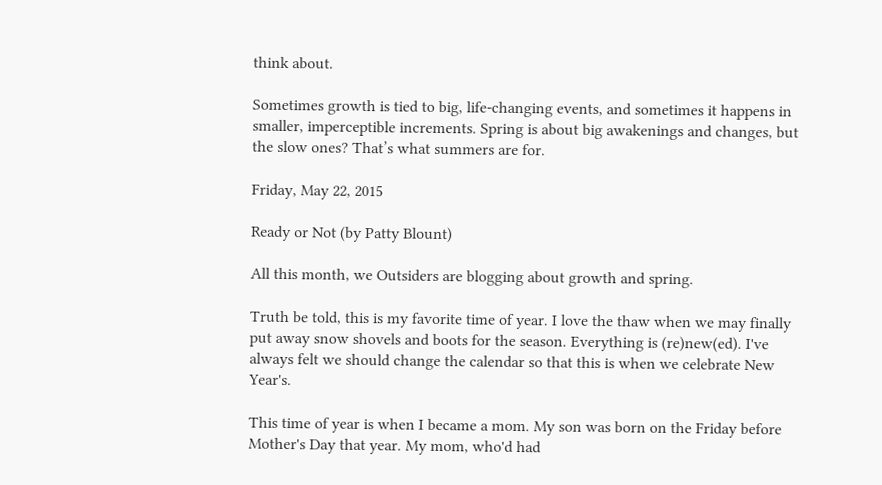think about.

Sometimes growth is tied to big, life-changing events, and sometimes it happens in smaller, imperceptible increments. Spring is about big awakenings and changes, but the slow ones? That’s what summers are for.

Friday, May 22, 2015

Ready or Not (by Patty Blount)

All this month, we Outsiders are blogging about growth and spring.

Truth be told, this is my favorite time of year. I love the thaw when we may finally put away snow shovels and boots for the season. Everything is (re)new(ed). I've always felt we should change the calendar so that this is when we celebrate New Year's.

This time of year is when I became a mom. My son was born on the Friday before Mother's Day that year. My mom, who'd had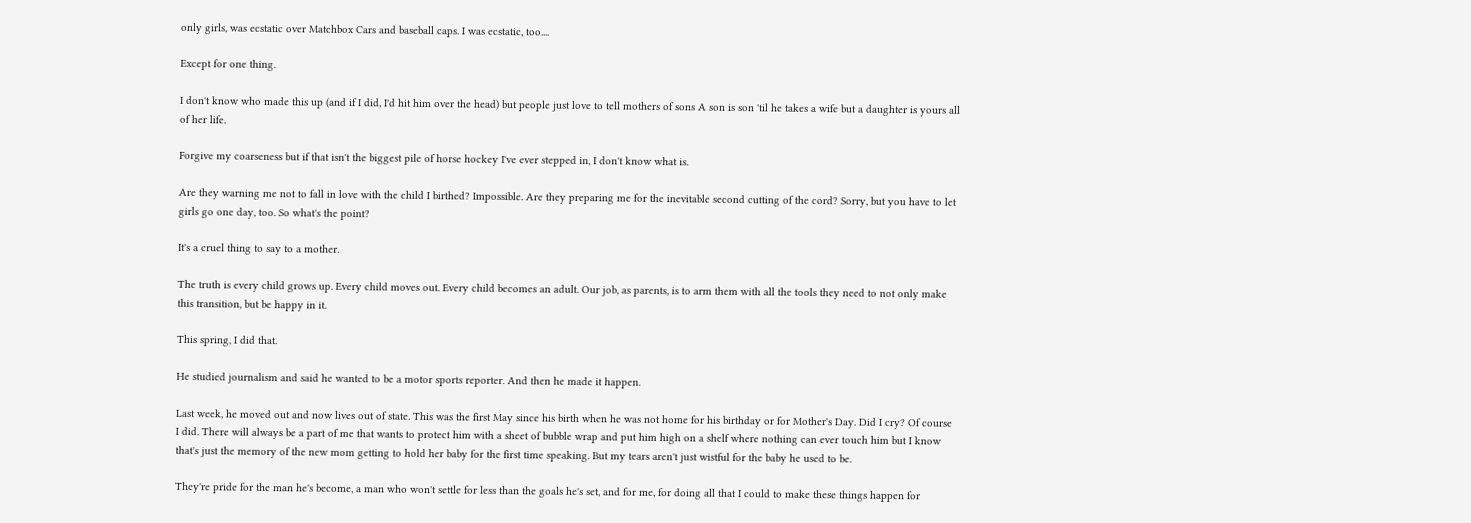only girls, was ecstatic over Matchbox Cars and baseball caps. I was ecstatic, too....

Except for one thing.

I don't know who made this up (and if I did, I'd hit him over the head) but people just love to tell mothers of sons A son is son 'til he takes a wife but a daughter is yours all of her life.

Forgive my coarseness but if that isn't the biggest pile of horse hockey I've ever stepped in, I don't know what is.

Are they warning me not to fall in love with the child I birthed? Impossible. Are they preparing me for the inevitable second cutting of the cord? Sorry, but you have to let girls go one day, too. So what's the point?

It's a cruel thing to say to a mother.

The truth is every child grows up. Every child moves out. Every child becomes an adult. Our job, as parents, is to arm them with all the tools they need to not only make this transition, but be happy in it.

This spring, I did that.

He studied journalism and said he wanted to be a motor sports reporter. And then he made it happen.

Last week, he moved out and now lives out of state. This was the first May since his birth when he was not home for his birthday or for Mother's Day. Did I cry? Of course I did. There will always be a part of me that wants to protect him with a sheet of bubble wrap and put him high on a shelf where nothing can ever touch him but I know that's just the memory of the new mom getting to hold her baby for the first time speaking. But my tears aren't just wistful for the baby he used to be.

They're pride for the man he's become, a man who won't settle for less than the goals he's set, and for me, for doing all that I could to make these things happen for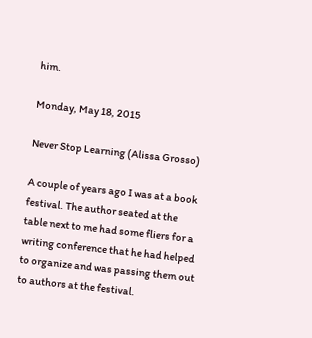him.

Monday, May 18, 2015

Never Stop Learning (Alissa Grosso)

A couple of years ago I was at a book festival. The author seated at the table next to me had some fliers for a writing conference that he had helped to organize and was passing them out to authors at the festival.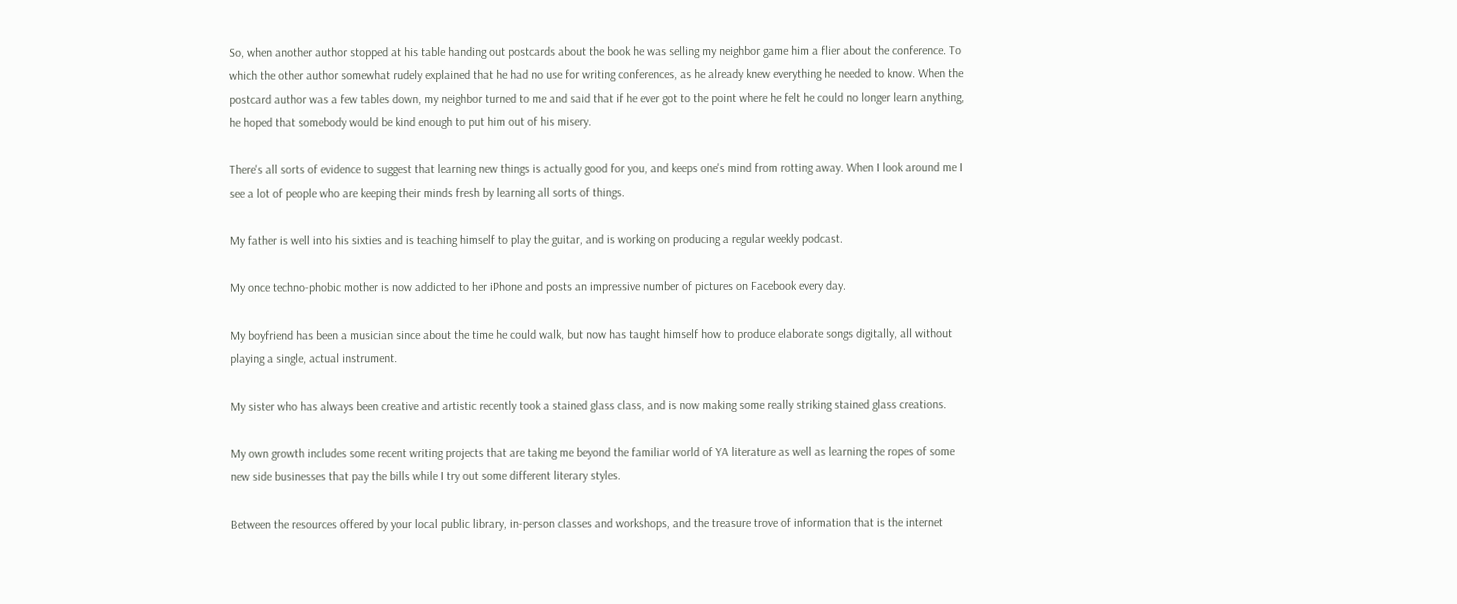So, when another author stopped at his table handing out postcards about the book he was selling my neighbor game him a flier about the conference. To which the other author somewhat rudely explained that he had no use for writing conferences, as he already knew everything he needed to know. When the postcard author was a few tables down, my neighbor turned to me and said that if he ever got to the point where he felt he could no longer learn anything, he hoped that somebody would be kind enough to put him out of his misery.

There's all sorts of evidence to suggest that learning new things is actually good for you, and keeps one's mind from rotting away. When I look around me I see a lot of people who are keeping their minds fresh by learning all sorts of things.

My father is well into his sixties and is teaching himself to play the guitar, and is working on producing a regular weekly podcast.

My once techno-phobic mother is now addicted to her iPhone and posts an impressive number of pictures on Facebook every day.

My boyfriend has been a musician since about the time he could walk, but now has taught himself how to produce elaborate songs digitally, all without playing a single, actual instrument.

My sister who has always been creative and artistic recently took a stained glass class, and is now making some really striking stained glass creations.

My own growth includes some recent writing projects that are taking me beyond the familiar world of YA literature as well as learning the ropes of some new side businesses that pay the bills while I try out some different literary styles.

Between the resources offered by your local public library, in-person classes and workshops, and the treasure trove of information that is the internet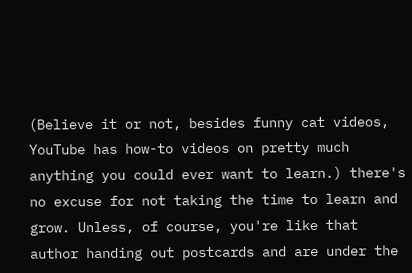(Believe it or not, besides funny cat videos, YouTube has how-to videos on pretty much anything you could ever want to learn.) there's no excuse for not taking the time to learn and grow. Unless, of course, you're like that author handing out postcards and are under the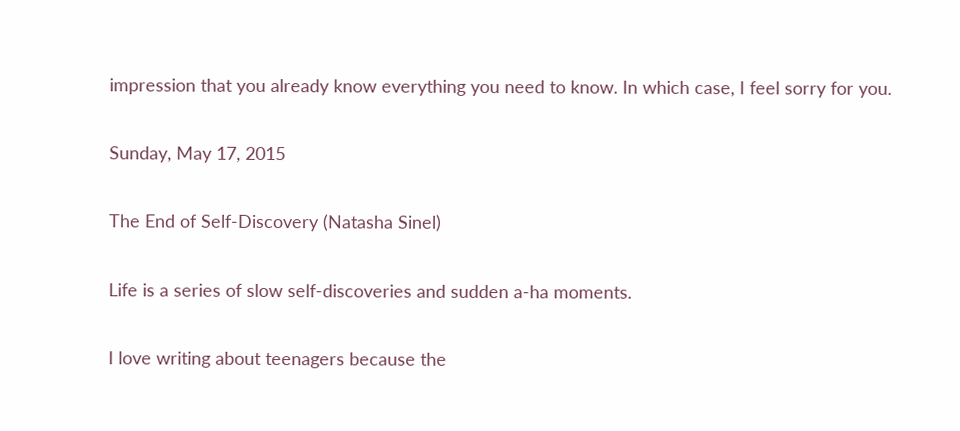impression that you already know everything you need to know. In which case, I feel sorry for you.

Sunday, May 17, 2015

The End of Self-Discovery (Natasha Sinel)

Life is a series of slow self-discoveries and sudden a-ha moments.

I love writing about teenagers because the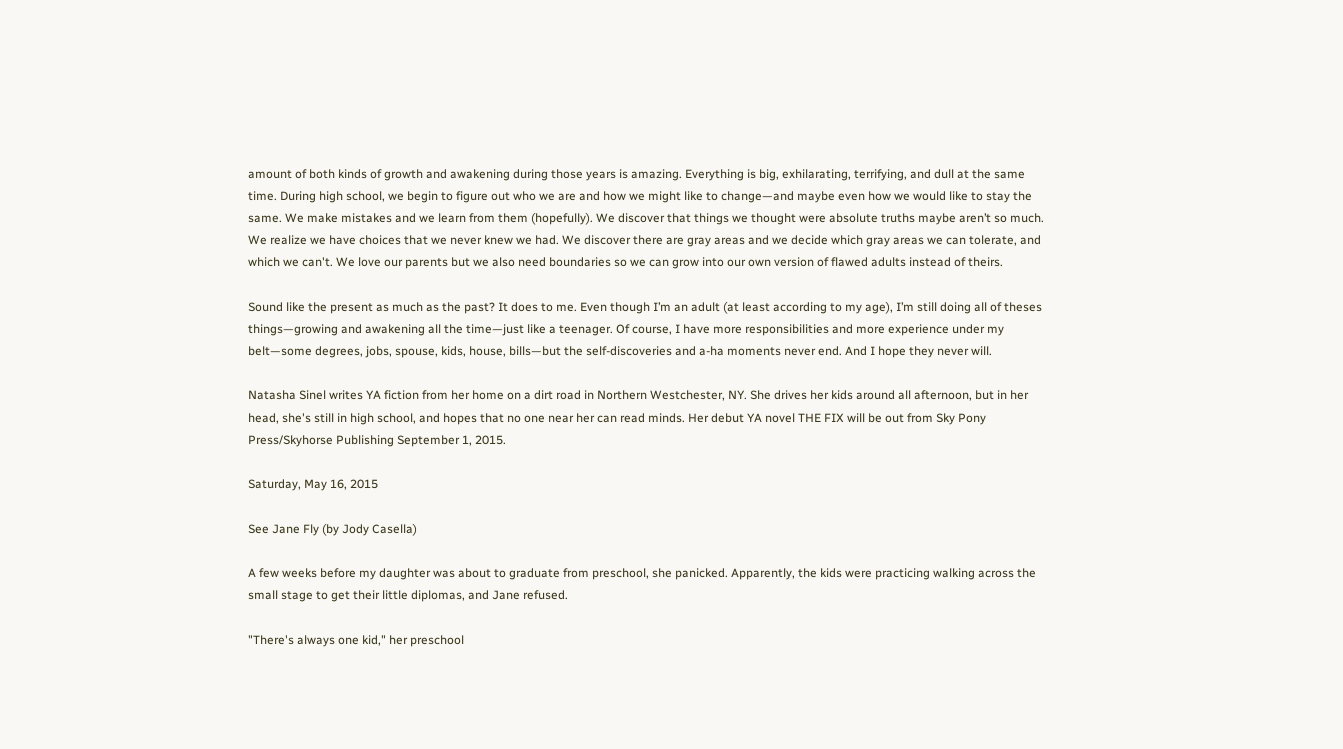amount of both kinds of growth and awakening during those years is amazing. Everything is big, exhilarating, terrifying, and dull at the same time. During high school, we begin to figure out who we are and how we might like to change—and maybe even how we would like to stay the same. We make mistakes and we learn from them (hopefully). We discover that things we thought were absolute truths maybe aren’t so much. We realize we have choices that we never knew we had. We discover there are gray areas and we decide which gray areas we can tolerate, and which we can't. We love our parents but we also need boundaries so we can grow into our own version of flawed adults instead of theirs.

Sound like the present as much as the past? It does to me. Even though I’m an adult (at least according to my age), I’m still doing all of theses things—growing and awakening all the time—just like a teenager. Of course, I have more responsibilities and more experience under my belt—some degrees, jobs, spouse, kids, house, bills—but the self-discoveries and a-ha moments never end. And I hope they never will.

Natasha Sinel writes YA fiction from her home on a dirt road in Northern Westchester, NY. She drives her kids around all afternoon, but in her head, she's still in high school, and hopes that no one near her can read minds. Her debut YA novel THE FIX will be out from Sky Pony Press/Skyhorse Publishing September 1, 2015.

Saturday, May 16, 2015

See Jane Fly (by Jody Casella)

A few weeks before my daughter was about to graduate from preschool, she panicked. Apparently, the kids were practicing walking across the small stage to get their little diplomas, and Jane refused.

"There's always one kid," her preschool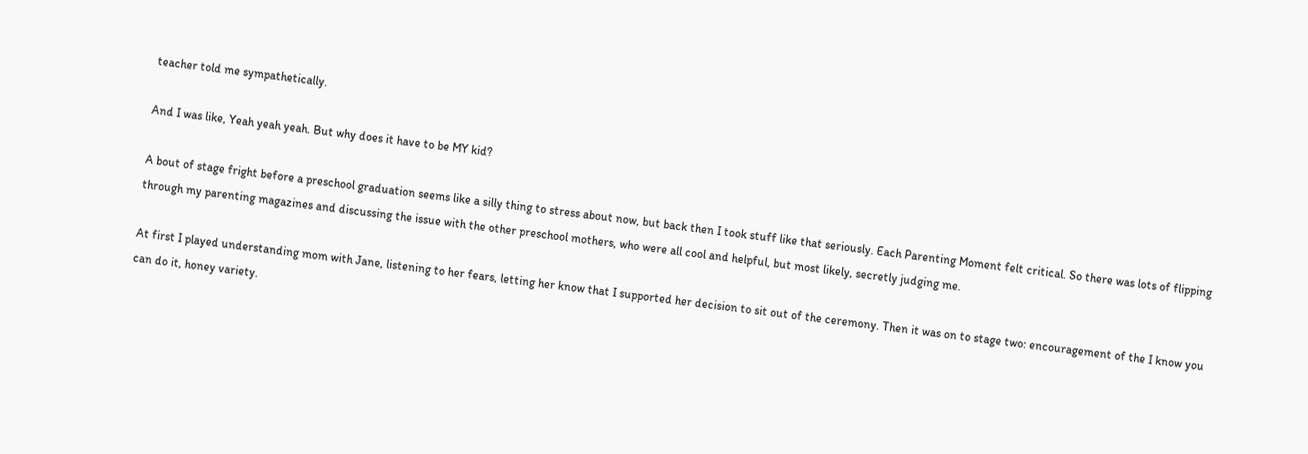teacher told me sympathetically.

And I was like, Yeah yeah yeah. But why does it have to be MY kid?

A bout of stage fright before a preschool graduation seems like a silly thing to stress about now, but back then I took stuff like that seriously. Each Parenting Moment felt critical. So there was lots of flipping  through my parenting magazines and discussing the issue with the other preschool mothers, who were all cool and helpful, but most likely, secretly judging me.

At first I played understanding mom with Jane, listening to her fears, letting her know that I supported her decision to sit out of the ceremony. Then it was on to stage two: encouragement of the I know you can do it, honey variety.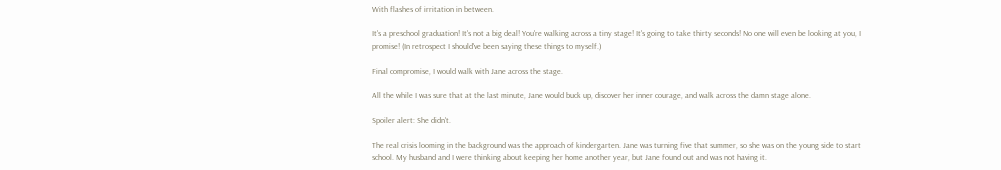With flashes of irritation in between.

It's a preschool graduation! It's not a big deal! You're walking across a tiny stage! It's going to take thirty seconds! No one will even be looking at you, I promise! (In retrospect I should've been saying these things to myself.)

Final compromise, I would walk with Jane across the stage.

All the while I was sure that at the last minute, Jane would buck up, discover her inner courage, and walk across the damn stage alone.

Spoiler alert: She didn't.

The real crisis looming in the background was the approach of kindergarten. Jane was turning five that summer, so she was on the young side to start school. My husband and I were thinking about keeping her home another year, but Jane found out and was not having it.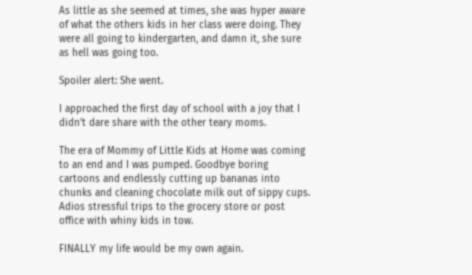As little as she seemed at times, she was hyper aware of what the others kids in her class were doing. They were all going to kindergarten, and damn it, she sure as hell was going too.

Spoiler alert: She went.

I approached the first day of school with a joy that I didn't dare share with the other teary moms.

The era of Mommy of Little Kids at Home was coming to an end and I was pumped. Goodbye boring cartoons and endlessly cutting up bananas into chunks and cleaning chocolate milk out of sippy cups. Adios stressful trips to the grocery store or post office with whiny kids in tow.

FINALLY my life would be my own again.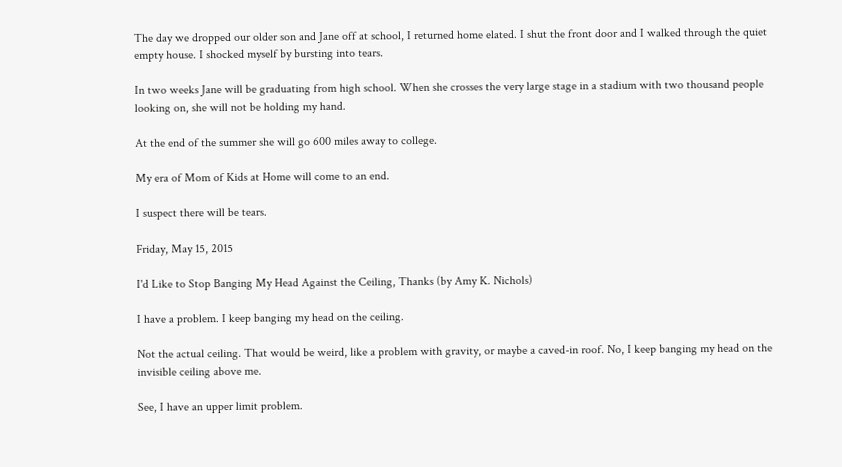The day we dropped our older son and Jane off at school, I returned home elated. I shut the front door and I walked through the quiet empty house. I shocked myself by bursting into tears.

In two weeks Jane will be graduating from high school. When she crosses the very large stage in a stadium with two thousand people looking on, she will not be holding my hand.

At the end of the summer she will go 600 miles away to college.

My era of Mom of Kids at Home will come to an end.

I suspect there will be tears.

Friday, May 15, 2015

I'd Like to Stop Banging My Head Against the Ceiling, Thanks (by Amy K. Nichols)

I have a problem. I keep banging my head on the ceiling.

Not the actual ceiling. That would be weird, like a problem with gravity, or maybe a caved-in roof. No, I keep banging my head on the invisible ceiling above me.

See, I have an upper limit problem.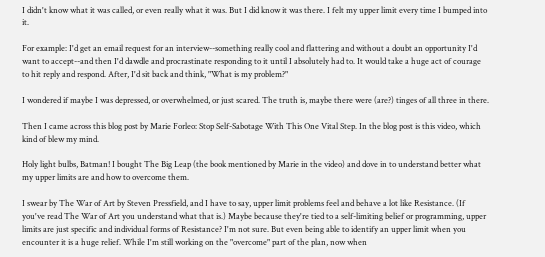I didn't know what it was called, or even really what it was. But I did know it was there. I felt my upper limit every time I bumped into it.

For example: I'd get an email request for an interview--something really cool and flattering and without a doubt an opportunity I'd want to accept--and then I'd dawdle and procrastinate responding to it until I absolutely had to. It would take a huge act of courage to hit reply and respond. After, I'd sit back and think, "What is my problem?"

I wondered if maybe I was depressed, or overwhelmed, or just scared. The truth is, maybe there were (are?) tinges of all three in there.

Then I came across this blog post by Marie Forleo: Stop Self-Sabotage With This One Vital Step. In the blog post is this video, which kind of blew my mind.

Holy light bulbs, Batman! I bought The Big Leap (the book mentioned by Marie in the video) and dove in to understand better what my upper limits are and how to overcome them.

I swear by The War of Art by Steven Pressfield, and I have to say, upper limit problems feel and behave a lot like Resistance. (If you've read The War of Art you understand what that is.) Maybe because they're tied to a self-limiting belief or programming, upper limits are just specific and individual forms of Resistance? I'm not sure. But even being able to identify an upper limit when you encounter it is a huge relief. While I'm still working on the "overcome" part of the plan, now when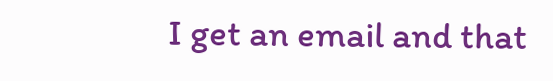I get an email and that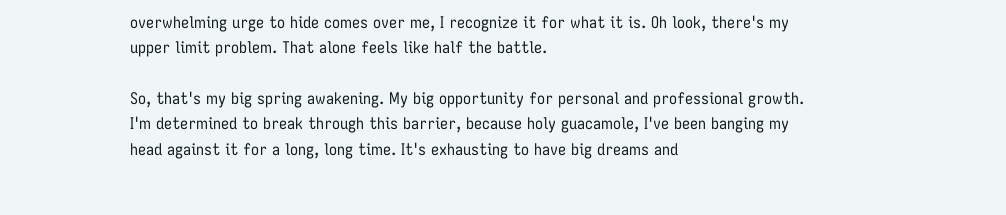overwhelming urge to hide comes over me, I recognize it for what it is. Oh look, there's my upper limit problem. That alone feels like half the battle.

So, that's my big spring awakening. My big opportunity for personal and professional growth. I'm determined to break through this barrier, because holy guacamole, I've been banging my head against it for a long, long time. It's exhausting to have big dreams and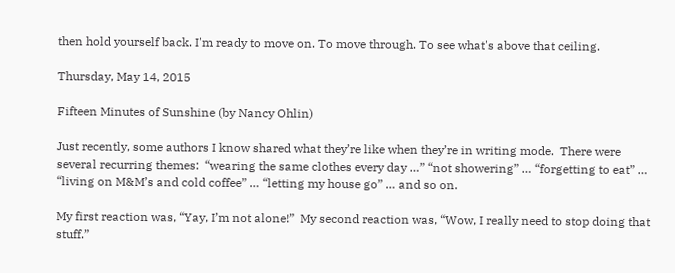then hold yourself back. I'm ready to move on. To move through. To see what's above that ceiling.

Thursday, May 14, 2015

Fifteen Minutes of Sunshine (by Nancy Ohlin)

Just recently, some authors I know shared what they’re like when they’re in writing mode.  There were several recurring themes:  “wearing the same clothes every day …” “not showering” … “forgetting to eat” … “living on M&M’s and cold coffee” … “letting my house go” … and so on.

My first reaction was, “Yay, I’m not alone!”  My second reaction was, “Wow, I really need to stop doing that stuff.”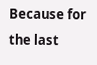Because for the last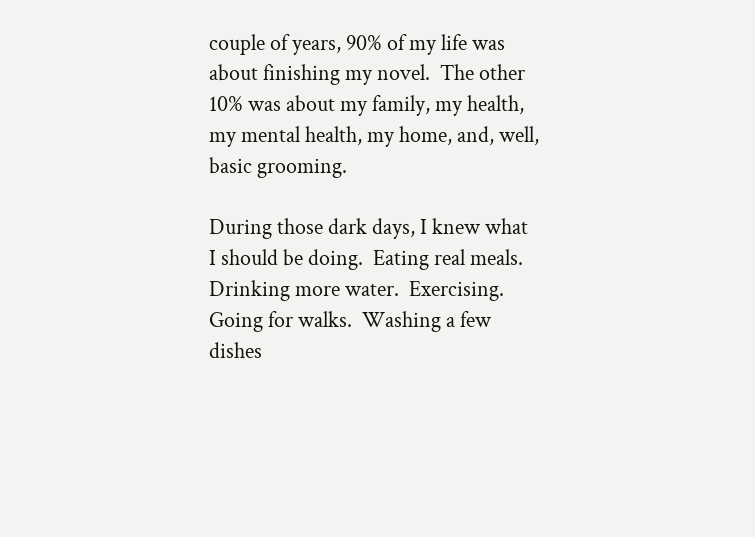couple of years, 90% of my life was about finishing my novel.  The other 10% was about my family, my health, my mental health, my home, and, well, basic grooming.

During those dark days, I knew what I should be doing.  Eating real meals.  Drinking more water.  Exercising.  Going for walks.  Washing a few dishes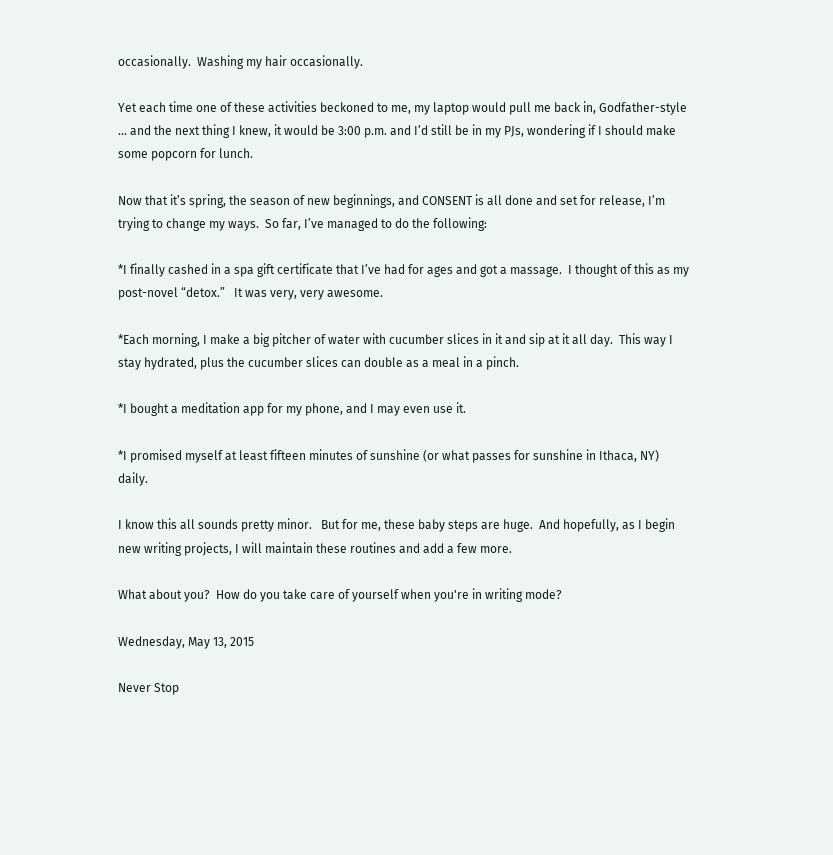occasionally.  Washing my hair occasionally.

Yet each time one of these activities beckoned to me, my laptop would pull me back in, Godfather-style … and the next thing I knew, it would be 3:00 p.m. and I’d still be in my PJs, wondering if I should make some popcorn for lunch.

Now that it’s spring, the season of new beginnings, and CONSENT is all done and set for release, I’m trying to change my ways.  So far, I’ve managed to do the following:

*I finally cashed in a spa gift certificate that I’ve had for ages and got a massage.  I thought of this as my post-novel “detox.”   It was very, very awesome.

*Each morning, I make a big pitcher of water with cucumber slices in it and sip at it all day.  This way I stay hydrated, plus the cucumber slices can double as a meal in a pinch.

*I bought a meditation app for my phone, and I may even use it.

*I promised myself at least fifteen minutes of sunshine (or what passes for sunshine in Ithaca, NY) daily.

I know this all sounds pretty minor.   But for me, these baby steps are huge.  And hopefully, as I begin new writing projects, I will maintain these routines and add a few more.

What about you?  How do you take care of yourself when you're in writing mode?

Wednesday, May 13, 2015

Never Stop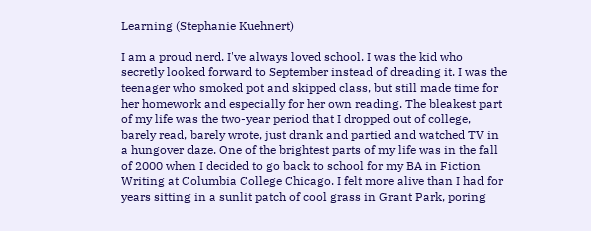Learning (Stephanie Kuehnert)

I am a proud nerd. I've always loved school. I was the kid who secretly looked forward to September instead of dreading it. I was the teenager who smoked pot and skipped class, but still made time for her homework and especially for her own reading. The bleakest part of my life was the two-year period that I dropped out of college, barely read, barely wrote, just drank and partied and watched TV in a hungover daze. One of the brightest parts of my life was in the fall of 2000 when I decided to go back to school for my BA in Fiction Writing at Columbia College Chicago. I felt more alive than I had for years sitting in a sunlit patch of cool grass in Grant Park, poring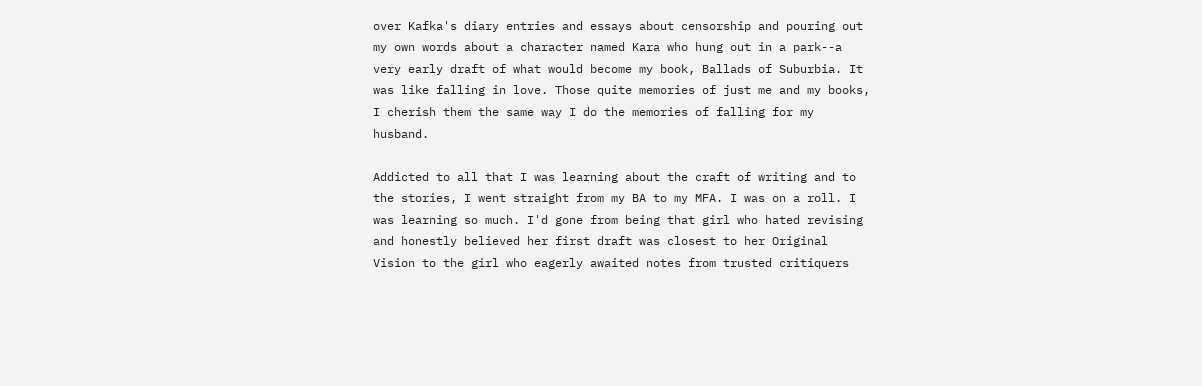over Kafka's diary entries and essays about censorship and pouring out my own words about a character named Kara who hung out in a park--a very early draft of what would become my book, Ballads of Suburbia. It was like falling in love. Those quite memories of just me and my books, I cherish them the same way I do the memories of falling for my husband.

Addicted to all that I was learning about the craft of writing and to the stories, I went straight from my BA to my MFA. I was on a roll. I was learning so much. I'd gone from being that girl who hated revising and honestly believed her first draft was closest to her Original Vision to the girl who eagerly awaited notes from trusted critiquers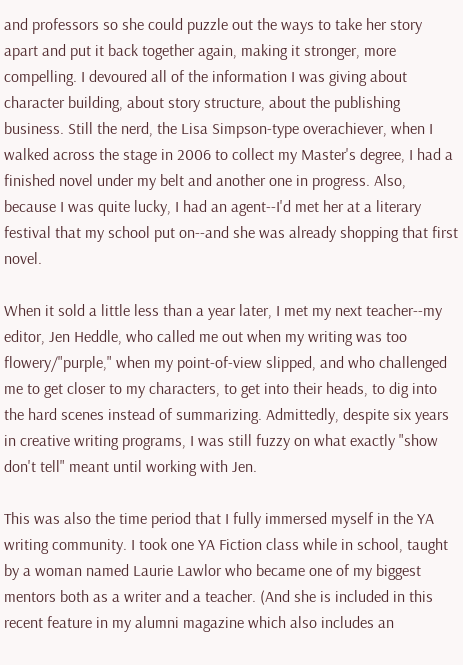and professors so she could puzzle out the ways to take her story apart and put it back together again, making it stronger, more compelling. I devoured all of the information I was giving about character building, about story structure, about the publishing business. Still the nerd, the Lisa Simpson-type overachiever, when I walked across the stage in 2006 to collect my Master's degree, I had a finished novel under my belt and another one in progress. Also, because I was quite lucky, I had an agent--I'd met her at a literary festival that my school put on--and she was already shopping that first novel.

When it sold a little less than a year later, I met my next teacher--my editor, Jen Heddle, who called me out when my writing was too flowery/"purple," when my point-of-view slipped, and who challenged me to get closer to my characters, to get into their heads, to dig into the hard scenes instead of summarizing. Admittedly, despite six years in creative writing programs, I was still fuzzy on what exactly "show don't tell" meant until working with Jen.

This was also the time period that I fully immersed myself in the YA writing community. I took one YA Fiction class while in school, taught by a woman named Laurie Lawlor who became one of my biggest mentors both as a writer and a teacher. (And she is included in this recent feature in my alumni magazine which also includes an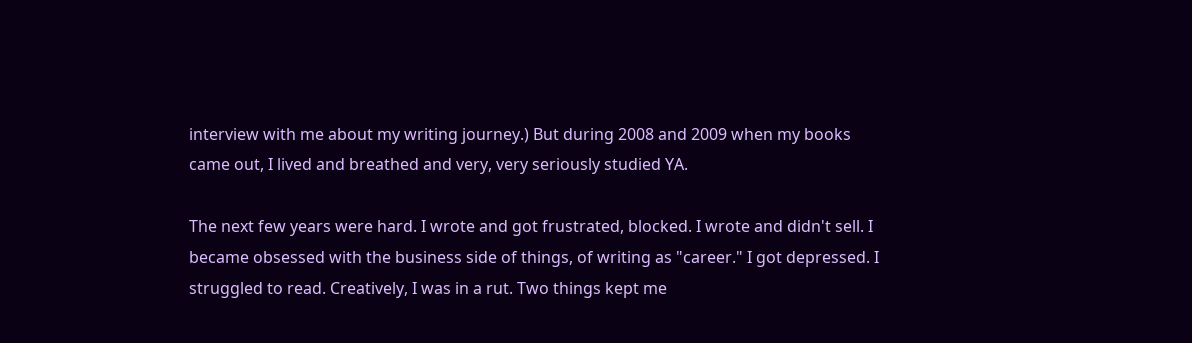interview with me about my writing journey.) But during 2008 and 2009 when my books came out, I lived and breathed and very, very seriously studied YA.

The next few years were hard. I wrote and got frustrated, blocked. I wrote and didn't sell. I became obsessed with the business side of things, of writing as "career." I got depressed. I struggled to read. Creatively, I was in a rut. Two things kept me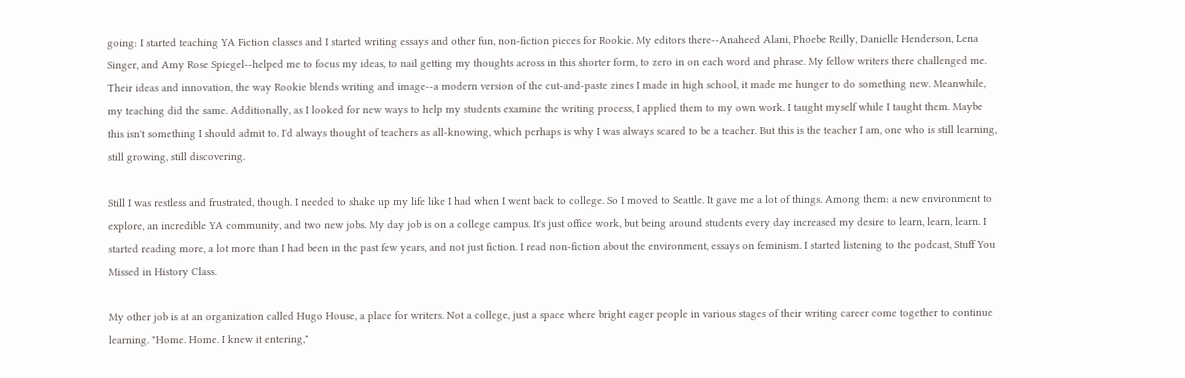going: I started teaching YA Fiction classes and I started writing essays and other fun, non-fiction pieces for Rookie. My editors there--Anaheed Alani, Phoebe Reilly, Danielle Henderson, Lena Singer, and Amy Rose Spiegel--helped me to focus my ideas, to nail getting my thoughts across in this shorter form, to zero in on each word and phrase. My fellow writers there challenged me. Their ideas and innovation, the way Rookie blends writing and image--a modern version of the cut-and-paste zines I made in high school, it made me hunger to do something new. Meanwhile, my teaching did the same. Additionally, as I looked for new ways to help my students examine the writing process, I applied them to my own work. I taught myself while I taught them. Maybe this isn't something I should admit to. I'd always thought of teachers as all-knowing, which perhaps is why I was always scared to be a teacher. But this is the teacher I am, one who is still learning, still growing, still discovering.

Still I was restless and frustrated, though. I needed to shake up my life like I had when I went back to college. So I moved to Seattle. It gave me a lot of things. Among them: a new environment to explore, an incredible YA community, and two new jobs. My day job is on a college campus. It's just office work, but being around students every day increased my desire to learn, learn, learn. I started reading more, a lot more than I had been in the past few years, and not just fiction. I read non-fiction about the environment, essays on feminism. I started listening to the podcast, Stuff You Missed in History Class.

My other job is at an organization called Hugo House, a place for writers. Not a college, just a space where bright eager people in various stages of their writing career come together to continue learning. "Home. Home. I knew it entering,"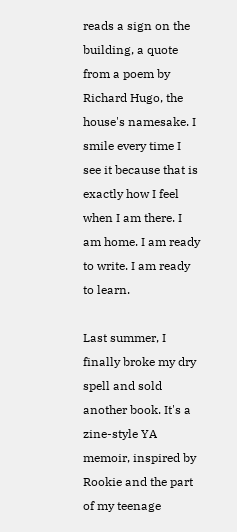reads a sign on the building, a quote from a poem by Richard Hugo, the house's namesake. I smile every time I see it because that is exactly how I feel when I am there. I am home. I am ready to write. I am ready to learn.

Last summer, I finally broke my dry spell and sold another book. It's a zine-style YA memoir, inspired by Rookie and the part of my teenage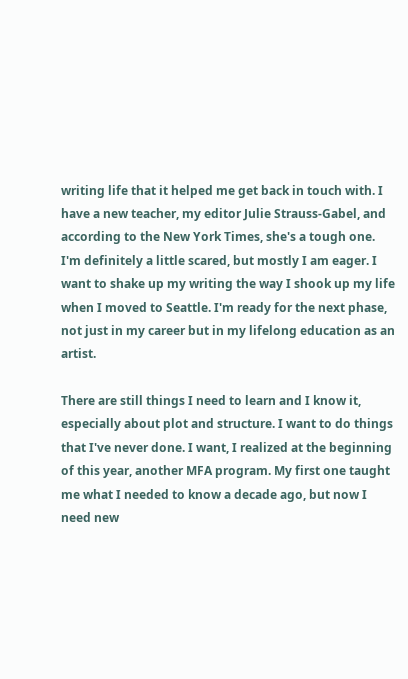writing life that it helped me get back in touch with. I have a new teacher, my editor Julie Strauss-Gabel, and according to the New York Times, she's a tough one. I'm definitely a little scared, but mostly I am eager. I want to shake up my writing the way I shook up my life when I moved to Seattle. I'm ready for the next phase, not just in my career but in my lifelong education as an artist.

There are still things I need to learn and I know it, especially about plot and structure. I want to do things that I've never done. I want, I realized at the beginning of this year, another MFA program. My first one taught me what I needed to know a decade ago, but now I need new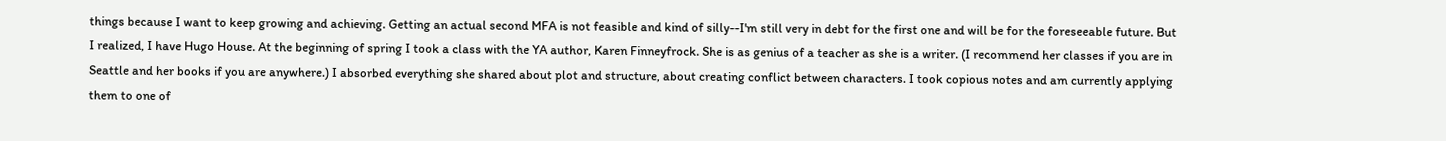things because I want to keep growing and achieving. Getting an actual second MFA is not feasible and kind of silly--I'm still very in debt for the first one and will be for the foreseeable future. But I realized, I have Hugo House. At the beginning of spring I took a class with the YA author, Karen Finneyfrock. She is as genius of a teacher as she is a writer. (I recommend her classes if you are in Seattle and her books if you are anywhere.) I absorbed everything she shared about plot and structure, about creating conflict between characters. I took copious notes and am currently applying them to one of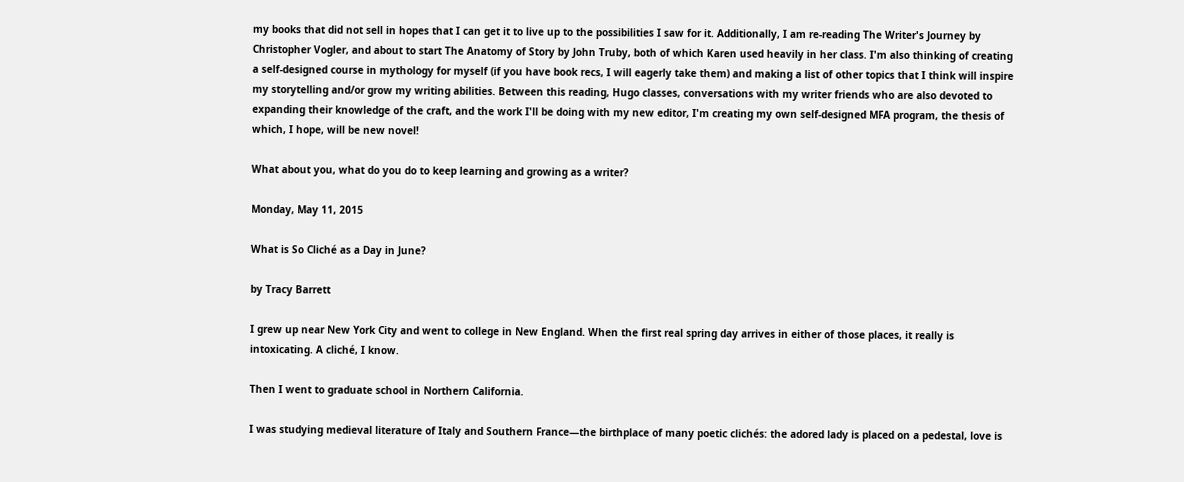my books that did not sell in hopes that I can get it to live up to the possibilities I saw for it. Additionally, I am re-reading The Writer's Journey by Christopher Vogler, and about to start The Anatomy of Story by John Truby, both of which Karen used heavily in her class. I'm also thinking of creating a self-designed course in mythology for myself (if you have book recs, I will eagerly take them) and making a list of other topics that I think will inspire my storytelling and/or grow my writing abilities. Between this reading, Hugo classes, conversations with my writer friends who are also devoted to expanding their knowledge of the craft, and the work I'll be doing with my new editor, I'm creating my own self-designed MFA program, the thesis of which, I hope, will be new novel!

What about you, what do you do to keep learning and growing as a writer?

Monday, May 11, 2015

What is So Cliché as a Day in June?

by Tracy Barrett

I grew up near New York City and went to college in New England. When the first real spring day arrives in either of those places, it really is intoxicating. A cliché, I know.

Then I went to graduate school in Northern California.

I was studying medieval literature of Italy and Southern France—the birthplace of many poetic clichés: the adored lady is placed on a pedestal, love is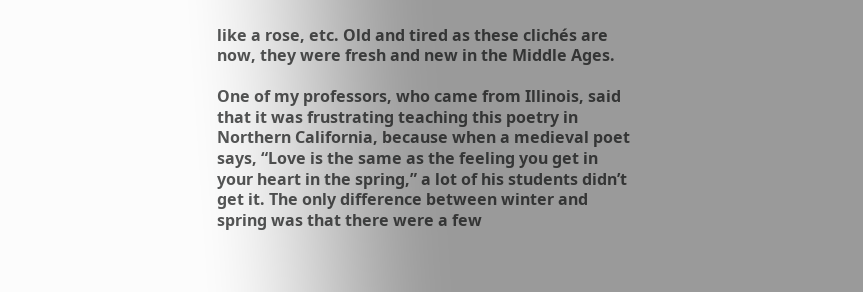like a rose, etc. Old and tired as these clichés are now, they were fresh and new in the Middle Ages.

One of my professors, who came from Illinois, said that it was frustrating teaching this poetry in Northern California, because when a medieval poet says, “Love is the same as the feeling you get in your heart in the spring,” a lot of his students didn’t get it. The only difference between winter and spring was that there were a few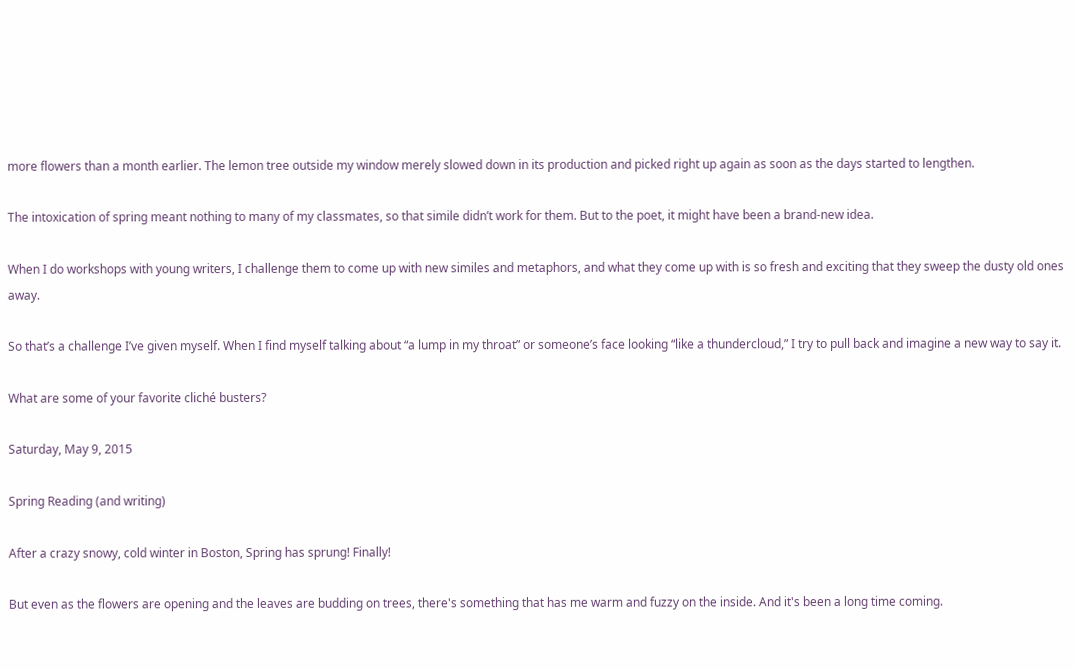more flowers than a month earlier. The lemon tree outside my window merely slowed down in its production and picked right up again as soon as the days started to lengthen.

The intoxication of spring meant nothing to many of my classmates, so that simile didn’t work for them. But to the poet, it might have been a brand-new idea.

When I do workshops with young writers, I challenge them to come up with new similes and metaphors, and what they come up with is so fresh and exciting that they sweep the dusty old ones away.

So that’s a challenge I’ve given myself. When I find myself talking about “a lump in my throat” or someone’s face looking “like a thundercloud,” I try to pull back and imagine a new way to say it.

What are some of your favorite cliché busters?

Saturday, May 9, 2015

Spring Reading (and writing)

After a crazy snowy, cold winter in Boston, Spring has sprung! Finally!

But even as the flowers are opening and the leaves are budding on trees, there's something that has me warm and fuzzy on the inside. And it's been a long time coming.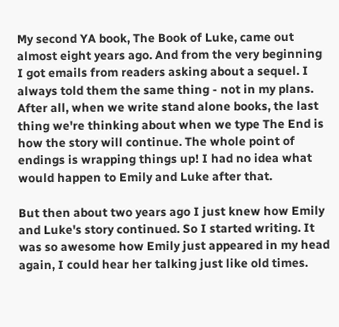My second YA book, The Book of Luke, came out almost eight years ago. And from the very beginning I got emails from readers asking about a sequel. I always told them the same thing - not in my plans. After all, when we write stand alone books, the last thing we're thinking about when we type The End is how the story will continue. The whole point of endings is wrapping things up! I had no idea what would happen to Emily and Luke after that.

But then about two years ago I just knew how Emily and Luke's story continued. So I started writing. It was so awesome how Emily just appeared in my head again, I could hear her talking just like old times.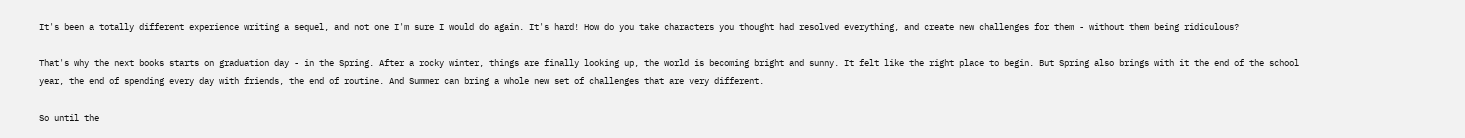It's been a totally different experience writing a sequel, and not one I'm sure I would do again. It's hard! How do you take characters you thought had resolved everything, and create new challenges for them - without them being ridiculous?

That's why the next books starts on graduation day - in the Spring. After a rocky winter, things are finally looking up, the world is becoming bright and sunny. It felt like the right place to begin. But Spring also brings with it the end of the school year, the end of spending every day with friends, the end of routine. And Summer can bring a whole new set of challenges that are very different.

So until the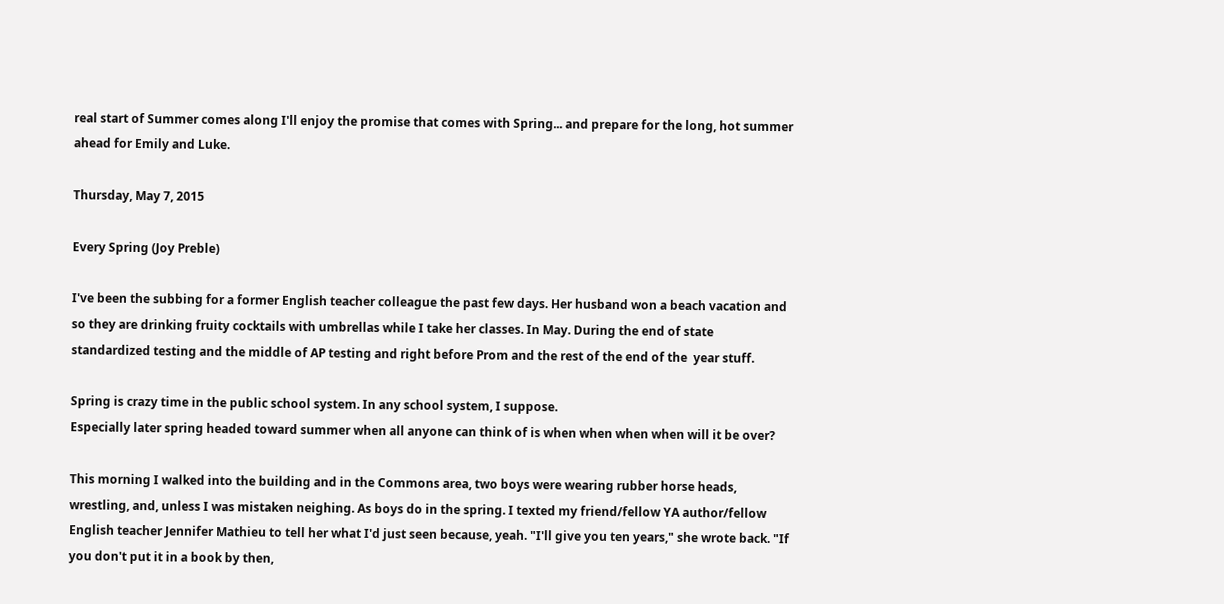real start of Summer comes along I'll enjoy the promise that comes with Spring... and prepare for the long, hot summer ahead for Emily and Luke.

Thursday, May 7, 2015

Every Spring (Joy Preble)

I've been the subbing for a former English teacher colleague the past few days. Her husband won a beach vacation and so they are drinking fruity cocktails with umbrellas while I take her classes. In May. During the end of state standardized testing and the middle of AP testing and right before Prom and the rest of the end of the  year stuff.

Spring is crazy time in the public school system. In any school system, I suppose.
Especially later spring headed toward summer when all anyone can think of is when when when when will it be over?

This morning I walked into the building and in the Commons area, two boys were wearing rubber horse heads, wrestling, and, unless I was mistaken neighing. As boys do in the spring. I texted my friend/fellow YA author/fellow English teacher Jennifer Mathieu to tell her what I'd just seen because, yeah. "I'll give you ten years," she wrote back. "If you don't put it in a book by then,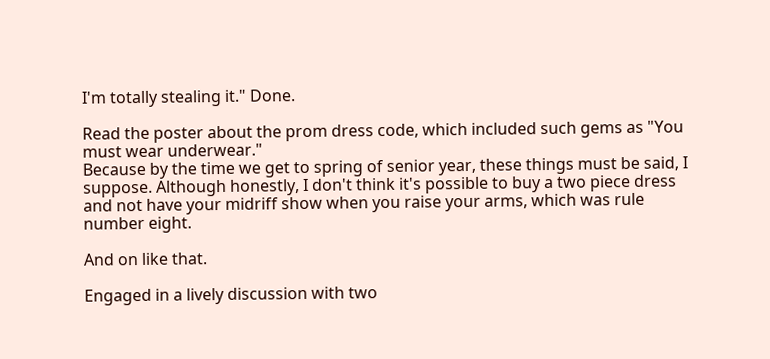I'm totally stealing it." Done.

Read the poster about the prom dress code, which included such gems as "You must wear underwear."
Because by the time we get to spring of senior year, these things must be said, I suppose. Although honestly, I don't think it's possible to buy a two piece dress and not have your midriff show when you raise your arms, which was rule number eight.

And on like that.

Engaged in a lively discussion with two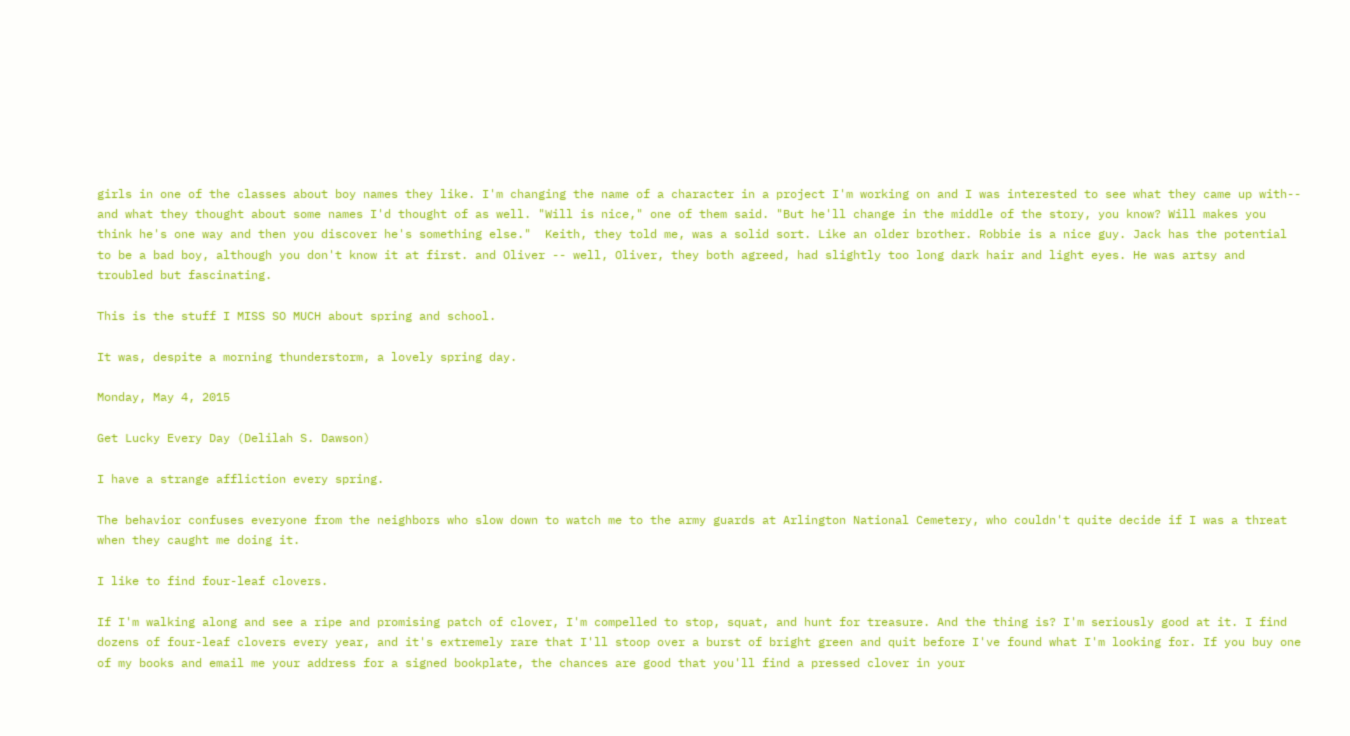girls in one of the classes about boy names they like. I'm changing the name of a character in a project I'm working on and I was interested to see what they came up with-- and what they thought about some names I'd thought of as well. "Will is nice," one of them said. "But he'll change in the middle of the story, you know? Will makes you think he's one way and then you discover he's something else."  Keith, they told me, was a solid sort. Like an older brother. Robbie is a nice guy. Jack has the potential to be a bad boy, although you don't know it at first. and Oliver -- well, Oliver, they both agreed, had slightly too long dark hair and light eyes. He was artsy and troubled but fascinating.

This is the stuff I MISS SO MUCH about spring and school.

It was, despite a morning thunderstorm, a lovely spring day.

Monday, May 4, 2015

Get Lucky Every Day (Delilah S. Dawson)

I have a strange affliction every spring.

The behavior confuses everyone from the neighbors who slow down to watch me to the army guards at Arlington National Cemetery, who couldn't quite decide if I was a threat when they caught me doing it.

I like to find four-leaf clovers.

If I'm walking along and see a ripe and promising patch of clover, I'm compelled to stop, squat, and hunt for treasure. And the thing is? I'm seriously good at it. I find dozens of four-leaf clovers every year, and it's extremely rare that I'll stoop over a burst of bright green and quit before I've found what I'm looking for. If you buy one of my books and email me your address for a signed bookplate, the chances are good that you'll find a pressed clover in your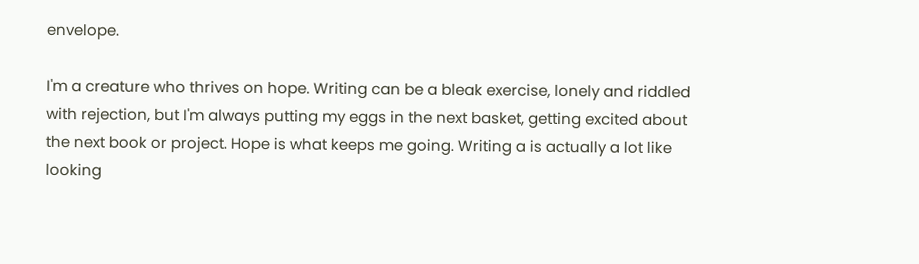envelope.

I'm a creature who thrives on hope. Writing can be a bleak exercise, lonely and riddled with rejection, but I'm always putting my eggs in the next basket, getting excited about the next book or project. Hope is what keeps me going. Writing a is actually a lot like looking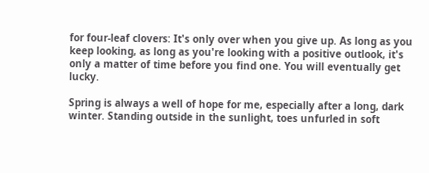for four-leaf clovers: It's only over when you give up. As long as you keep looking, as long as you're looking with a positive outlook, it's only a matter of time before you find one. You will eventually get lucky.

Spring is always a well of hope for me, especially after a long, dark winter. Standing outside in the sunlight, toes unfurled in soft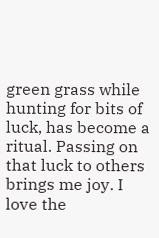green grass while hunting for bits of luck, has become a ritual. Passing on that luck to others brings me joy. I love the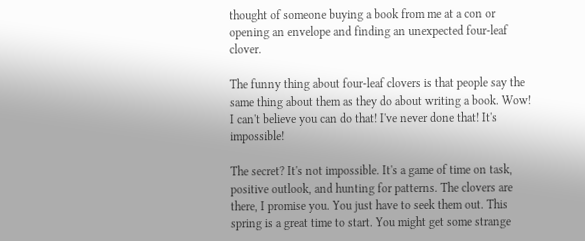thought of someone buying a book from me at a con or opening an envelope and finding an unexpected four-leaf clover.

The funny thing about four-leaf clovers is that people say the same thing about them as they do about writing a book. Wow! I can't believe you can do that! I've never done that! It's impossible!

The secret? It's not impossible. It's a game of time on task, positive outlook, and hunting for patterns. The clovers are there, I promise you. You just have to seek them out. This spring is a great time to start. You might get some strange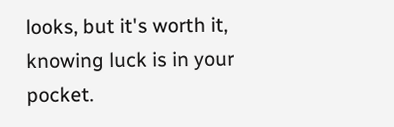looks, but it's worth it, knowing luck is in your pocket.